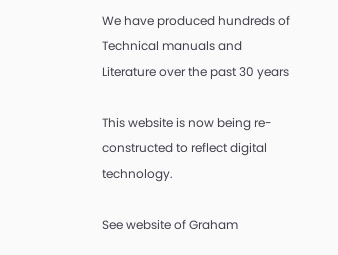We have produced hundreds of Technical manuals and Literature over the past 30 years

This website is now being re-constructed to reflect digital technology.

See website of Graham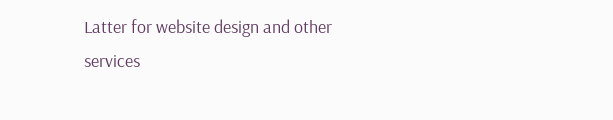Latter for website design and other services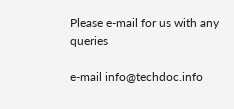Please e-mail for us with any queries

e-mail info@techdoc.info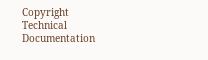Copyright Technical Documentation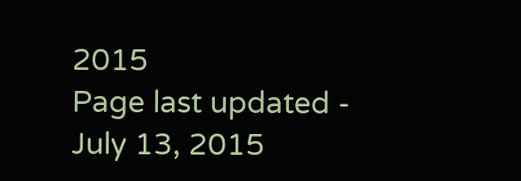2015
Page last updated - July 13, 2015